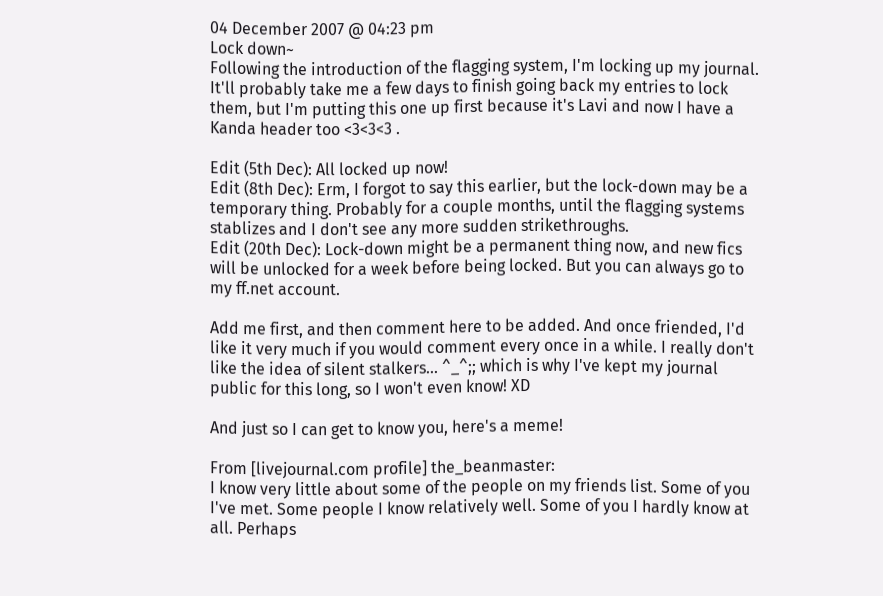04 December 2007 @ 04:23 pm
Lock down~
Following the introduction of the flagging system, I'm locking up my journal. It'll probably take me a few days to finish going back my entries to lock them, but I'm putting this one up first because it's Lavi and now I have a Kanda header too <3<3<3 .

Edit (5th Dec): All locked up now!
Edit (8th Dec): Erm, I forgot to say this earlier, but the lock-down may be a temporary thing. Probably for a couple months, until the flagging systems stablizes and I don't see any more sudden strikethroughs.
Edit (20th Dec): Lock-down might be a permanent thing now, and new fics will be unlocked for a week before being locked. But you can always go to my ff.net account.

Add me first, and then comment here to be added. And once friended, I'd like it very much if you would comment every once in a while. I really don't like the idea of silent stalkers... ^_^;; which is why I've kept my journal public for this long, so I won't even know! XD

And just so I can get to know you, here's a meme!

From [livejournal.com profile] the_beanmaster:
I know very little about some of the people on my friends list. Some of you I've met. Some people I know relatively well. Some of you I hardly know at all. Perhaps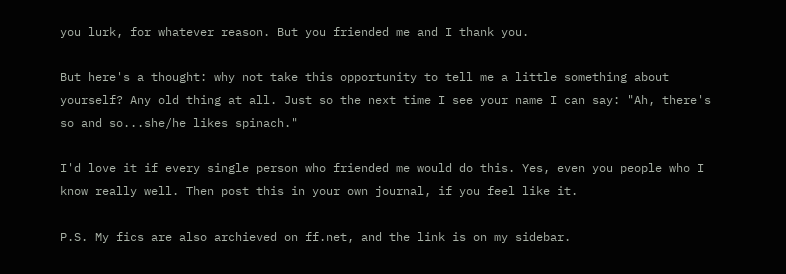you lurk, for whatever reason. But you friended me and I thank you.

But here's a thought: why not take this opportunity to tell me a little something about yourself? Any old thing at all. Just so the next time I see your name I can say: "Ah, there's so and so...she/he likes spinach."

I'd love it if every single person who friended me would do this. Yes, even you people who I know really well. Then post this in your own journal, if you feel like it.

P.S. My fics are also archieved on ff.net, and the link is on my sidebar.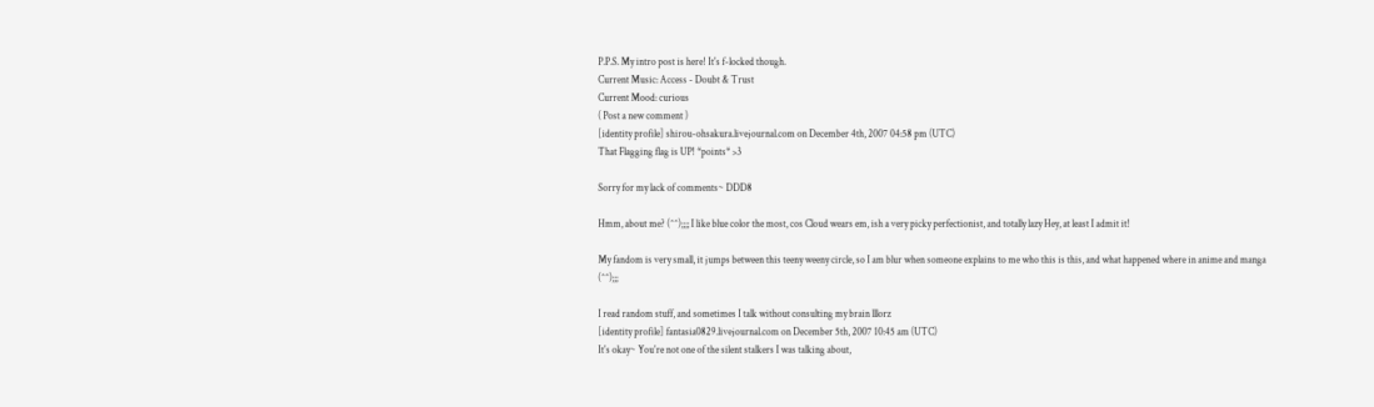P.P.S. My intro post is here! It's f-locked though.
Current Music: Access - Doubt & Trust
Current Mood: curious
( Post a new comment )
[identity profile] shirou-ohsakura.livejournal.com on December 4th, 2007 04:58 pm (UTC)
That Flagging flag is UP! *points* >3

Sorry for my lack of comments~ DDD8

Hmm, about me? (^^);;;; I like blue color the most, cos Cloud wears em, ish a very picky perfectionist, and totally lazy Hey, at least I admit it!

My fandom is very small, it jumps between this teeny weeny circle, so I am blur when someone explains to me who this is this, and what happened where in anime and manga (^^);;;

I read random stuff, and sometimes I talk without consulting my brain lllorz
[identity profile] fantasia0829.livejournal.com on December 5th, 2007 10:45 am (UTC)
It's okay~ You're not one of the silent stalkers I was talking about,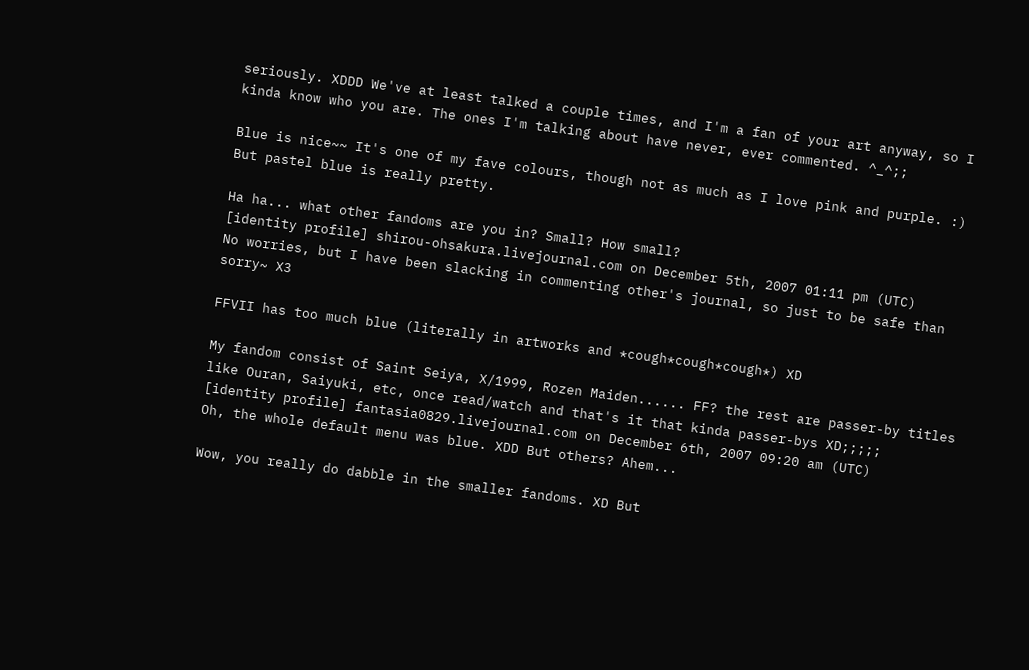seriously. XDDD We've at least talked a couple times, and I'm a fan of your art anyway, so I kinda know who you are. The ones I'm talking about have never, ever commented. ^_^;;

Blue is nice~~ It's one of my fave colours, though not as much as I love pink and purple. :) But pastel blue is really pretty.

Ha ha... what other fandoms are you in? Small? How small?
[identity profile] shirou-ohsakura.livejournal.com on December 5th, 2007 01:11 pm (UTC)
No worries, but I have been slacking in commenting other's journal, so just to be safe than sorry~ X3

FFVII has too much blue (literally in artworks and *cough*cough*cough*) XD

My fandom consist of Saint Seiya, X/1999, Rozen Maiden...... FF? the rest are passer-by titles like Ouran, Saiyuki, etc, once read/watch and that's it that kinda passer-bys XD;;;;;
[identity profile] fantasia0829.livejournal.com on December 6th, 2007 09:20 am (UTC)
Oh, the whole default menu was blue. XDD But others? Ahem...

Wow, you really do dabble in the smaller fandoms. XD But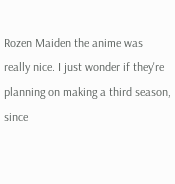Rozen Maiden the anime was really nice. I just wonder if they're planning on making a third season, since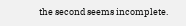the second seems incomplete.